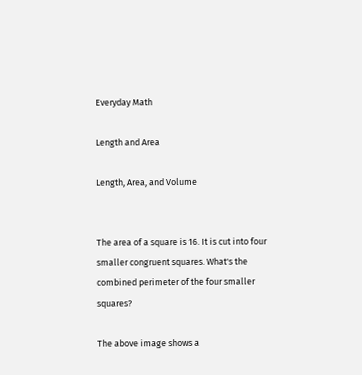Everyday Math

Length and Area

Length, Area, and Volume


The area of a square is 16. It is cut into four smaller congruent squares. What's the combined perimeter of the four smaller squares?

The above image shows a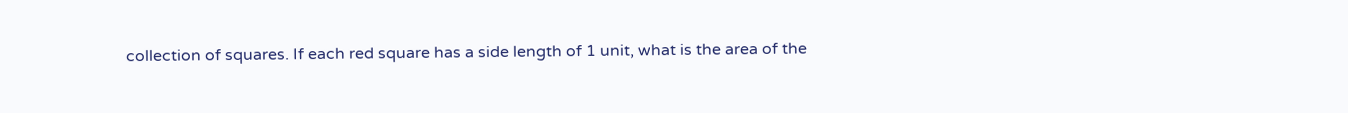collection of squares. If each red square has a side length of 1 unit, what is the area of the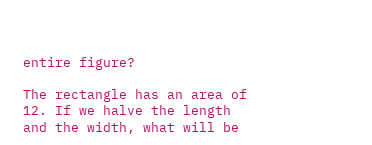entire figure?

The rectangle has an area of 12. If we halve the length and the width, what will be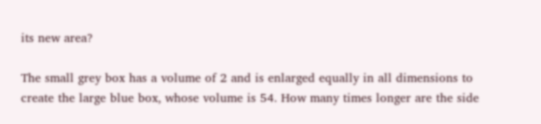its new area?

The small grey box has a volume of 2 and is enlarged equally in all dimensions to create the large blue box, whose volume is 54. How many times longer are the side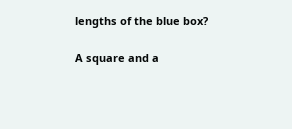lengths of the blue box?

A square and a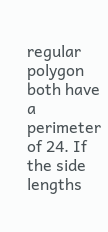regular polygon both have a perimeter of 24. If the side lengths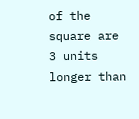of the square are 3 units longer than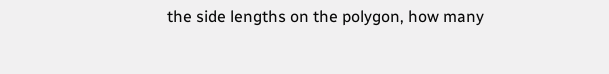the side lengths on the polygon, how many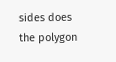sides does the polygon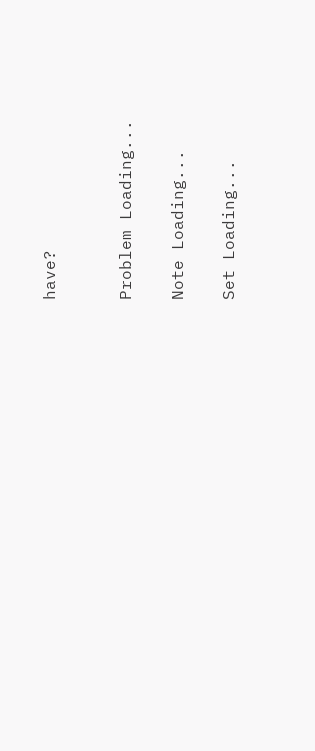have?


Problem Loading...

Note Loading...

Set Loading...